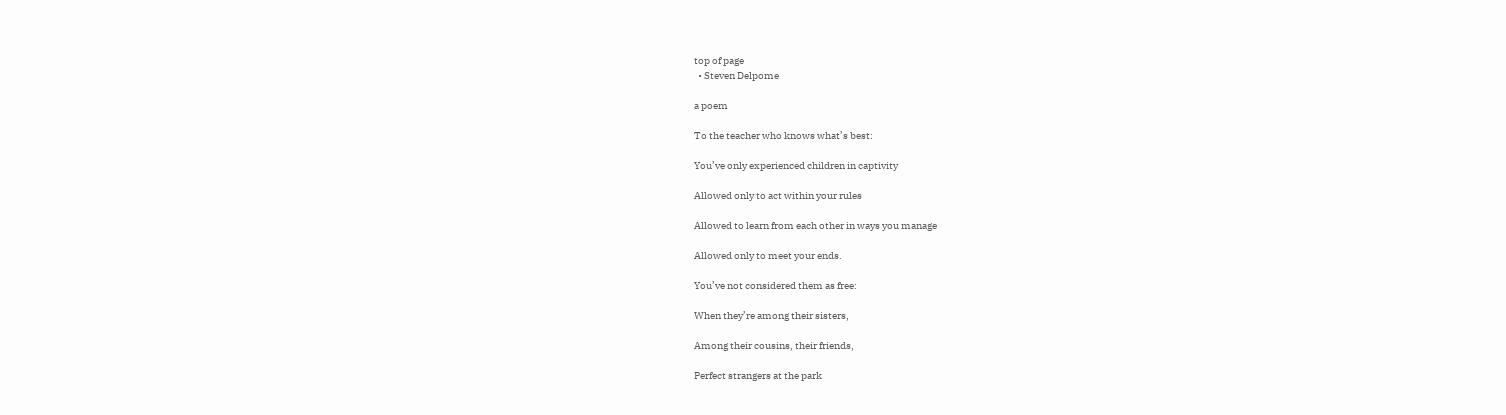top of page
  • Steven Delpome

a poem

To the teacher who knows what’s best:

You’ve only experienced children in captivity

Allowed only to act within your rules

Allowed to learn from each other in ways you manage

Allowed only to meet your ends.

You’ve not considered them as free:

When they’re among their sisters,

Among their cousins, their friends,

Perfect strangers at the park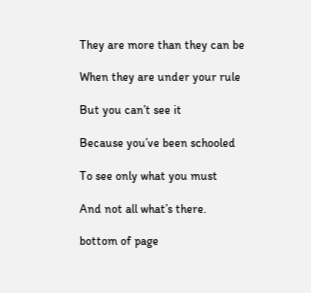They are more than they can be

When they are under your rule

But you can’t see it

Because you’ve been schooled

To see only what you must

And not all what’s there.

bottom of page